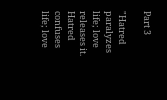Part 3

"Hatred paralyzes life; love releases it. Hatred confuses life; love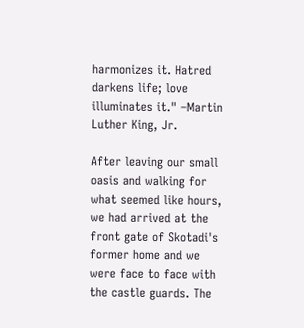harmonizes it. Hatred darkens life; love illuminates it." –Martin Luther King, Jr.

After leaving our small oasis and walking for what seemed like hours, we had arrived at the front gate of Skotadi's former home and we were face to face with the castle guards. The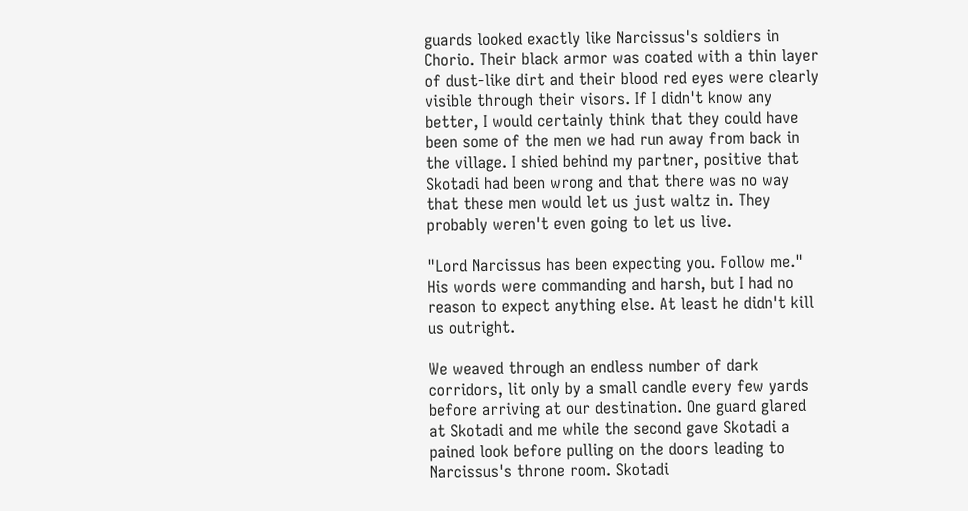guards looked exactly like Narcissus's soldiers in Chorio. Their black armor was coated with a thin layer of dust-like dirt and their blood red eyes were clearly visible through their visors. If I didn't know any better, I would certainly think that they could have been some of the men we had run away from back in the village. I shied behind my partner, positive that Skotadi had been wrong and that there was no way that these men would let us just waltz in. They probably weren't even going to let us live.

"Lord Narcissus has been expecting you. Follow me." His words were commanding and harsh, but I had no reason to expect anything else. At least he didn't kill us outright.

We weaved through an endless number of dark corridors, lit only by a small candle every few yards before arriving at our destination. One guard glared at Skotadi and me while the second gave Skotadi a pained look before pulling on the doors leading to Narcissus's throne room. Skotadi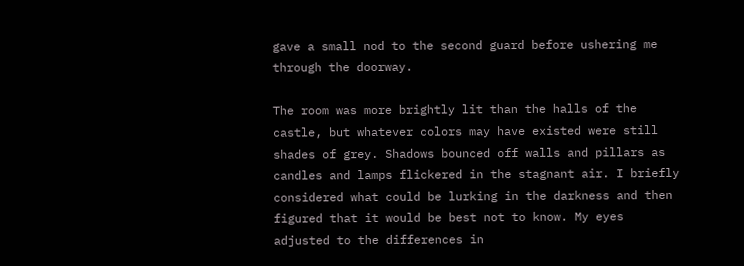gave a small nod to the second guard before ushering me through the doorway.

The room was more brightly lit than the halls of the castle, but whatever colors may have existed were still shades of grey. Shadows bounced off walls and pillars as candles and lamps flickered in the stagnant air. I briefly considered what could be lurking in the darkness and then figured that it would be best not to know. My eyes adjusted to the differences in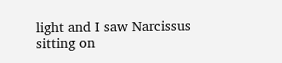light and I saw Narcissus sitting on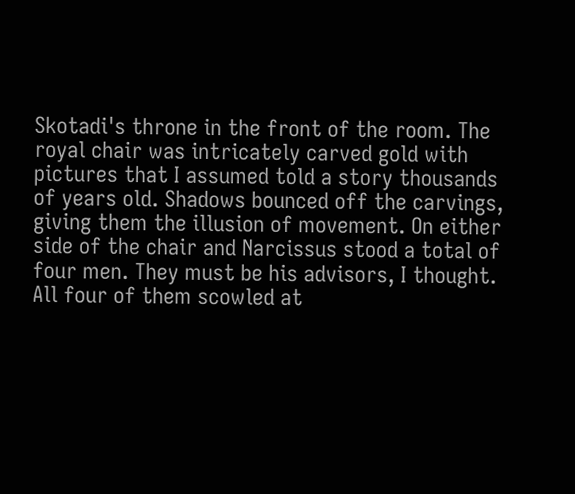Skotadi's throne in the front of the room. The royal chair was intricately carved gold with pictures that I assumed told a story thousands of years old. Shadows bounced off the carvings, giving them the illusion of movement. On either side of the chair and Narcissus stood a total of four men. They must be his advisors, I thought. All four of them scowled at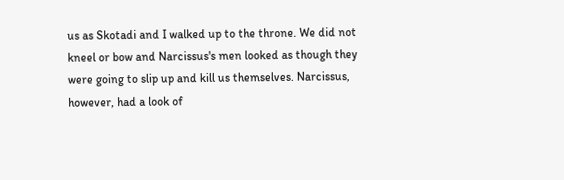us as Skotadi and I walked up to the throne. We did not kneel or bow and Narcissus's men looked as though they were going to slip up and kill us themselves. Narcissus, however, had a look of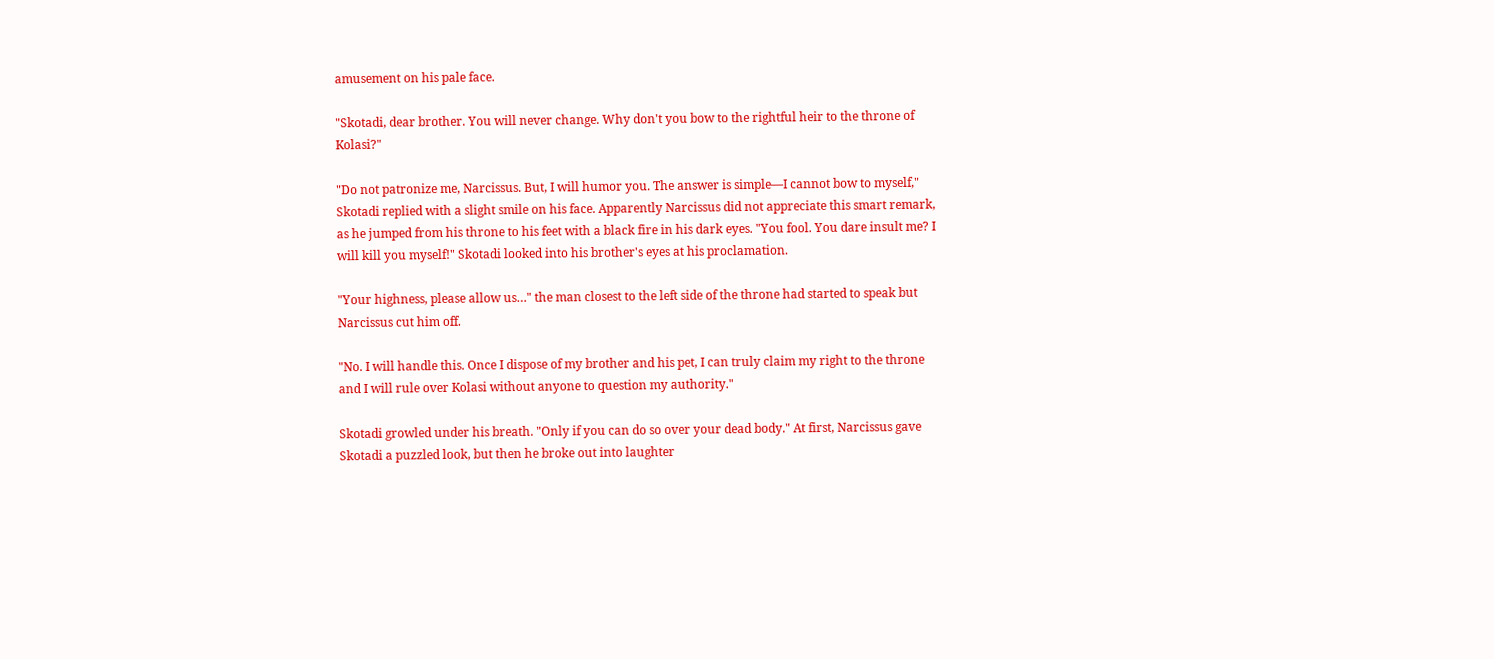amusement on his pale face.

"Skotadi, dear brother. You will never change. Why don't you bow to the rightful heir to the throne of Kolasi?"

"Do not patronize me, Narcissus. But, I will humor you. The answer is simple—I cannot bow to myself," Skotadi replied with a slight smile on his face. Apparently Narcissus did not appreciate this smart remark, as he jumped from his throne to his feet with a black fire in his dark eyes. "You fool. You dare insult me? I will kill you myself!" Skotadi looked into his brother's eyes at his proclamation.

"Your highness, please allow us…" the man closest to the left side of the throne had started to speak but Narcissus cut him off.

"No. I will handle this. Once I dispose of my brother and his pet, I can truly claim my right to the throne and I will rule over Kolasi without anyone to question my authority."

Skotadi growled under his breath. "Only if you can do so over your dead body." At first, Narcissus gave Skotadi a puzzled look, but then he broke out into laughter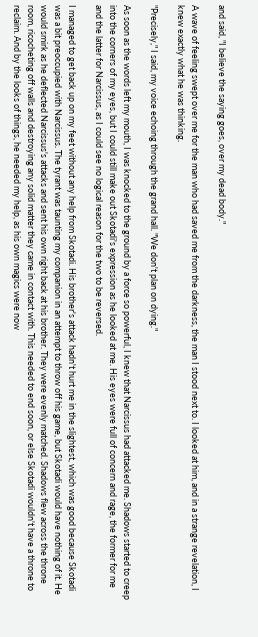and said, "I believe the saying goes, over my dead body."

A wave of feeling swept over me for the man who had saved me from the darkness, the man I stood next to. I looked at him, and in a strange revelation, I knew exactly what he was thinking.

"Precisely," I said, my voice echoing through the grand hall. "We don't plan on dying."

As soon as the words left my mouth, I was knocked to the ground by a force so powerful, I knew that Narcissus had attacked me. Shadows started to creep into the corners of my eyes, but I could still make out Skotadi's expression as he looked at me. His eyes were full of concern and rage, the former for me and the latter for Narcissus, as I could see no logical reason for the two to be reversed.

I managed to get back up on my feet without any help from Skotadi. His brother's attack hadn't hurt me in the slightest, which was good because Skotadi was a bit preoccupied with Narcissus. The tyrant was taunting my companion in an attempt to throw off his game, but Skotadi would have nothing of it. He would smirk as he deflected Narcissus's attacks and sent his own right back at his brother. They were evenly matched. Shadows flew across the throne room, ricocheting off walls and destroying any solid matter they came in contact with. This needed to end soon, or else Skotadi wouldn't have a throne to reclaim. And by the looks of things, he needed my help, as his own magics were now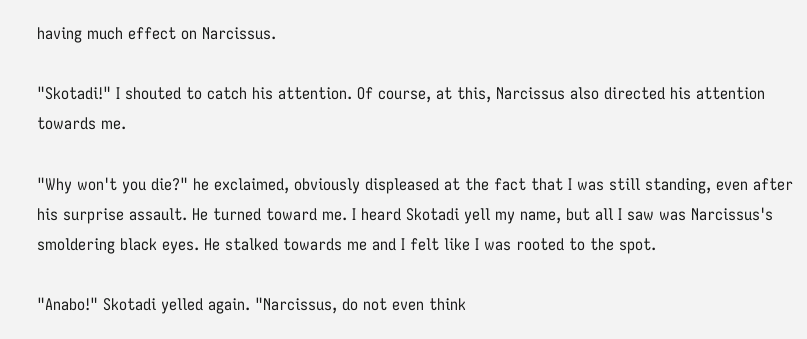having much effect on Narcissus.

"Skotadi!" I shouted to catch his attention. Of course, at this, Narcissus also directed his attention towards me.

"Why won't you die?" he exclaimed, obviously displeased at the fact that I was still standing, even after his surprise assault. He turned toward me. I heard Skotadi yell my name, but all I saw was Narcissus's smoldering black eyes. He stalked towards me and I felt like I was rooted to the spot.

"Anabo!" Skotadi yelled again. "Narcissus, do not even think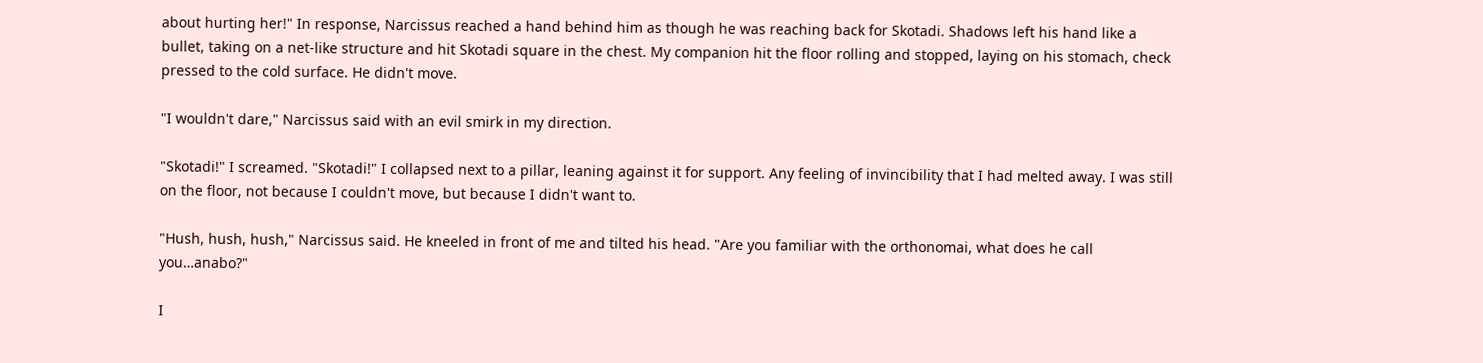about hurting her!" In response, Narcissus reached a hand behind him as though he was reaching back for Skotadi. Shadows left his hand like a bullet, taking on a net-like structure and hit Skotadi square in the chest. My companion hit the floor rolling and stopped, laying on his stomach, check pressed to the cold surface. He didn't move.

"I wouldn't dare," Narcissus said with an evil smirk in my direction.

"Skotadi!" I screamed. "Skotadi!" I collapsed next to a pillar, leaning against it for support. Any feeling of invincibility that I had melted away. I was still on the floor, not because I couldn't move, but because I didn't want to.

"Hush, hush, hush," Narcissus said. He kneeled in front of me and tilted his head. "Are you familiar with the orthonomai, what does he call you…anabo?"

I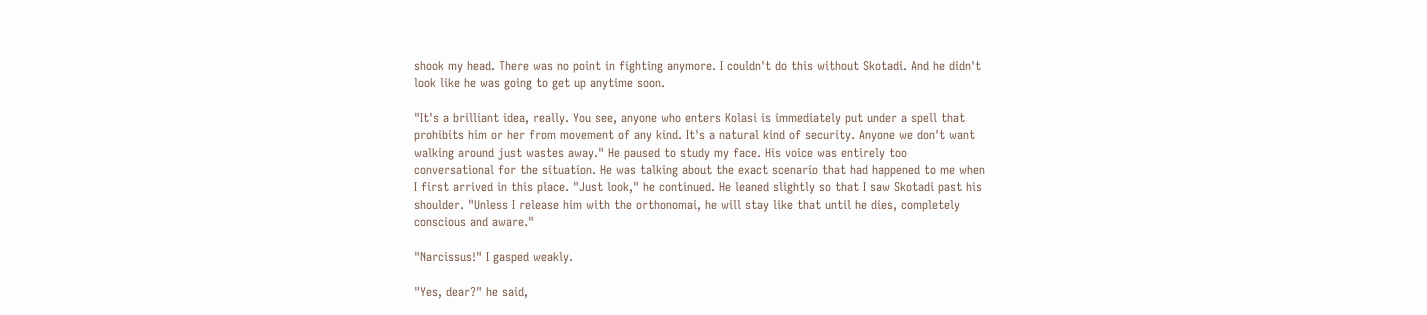shook my head. There was no point in fighting anymore. I couldn't do this without Skotadi. And he didn't look like he was going to get up anytime soon.

"It's a brilliant idea, really. You see, anyone who enters Kolasi is immediately put under a spell that prohibits him or her from movement of any kind. It's a natural kind of security. Anyone we don't want walking around just wastes away." He paused to study my face. His voice was entirely too conversational for the situation. He was talking about the exact scenario that had happened to me when I first arrived in this place. "Just look," he continued. He leaned slightly so that I saw Skotadi past his shoulder. "Unless I release him with the orthonomai, he will stay like that until he dies, completely conscious and aware."

"Narcissus!" I gasped weakly.

"Yes, dear?" he said,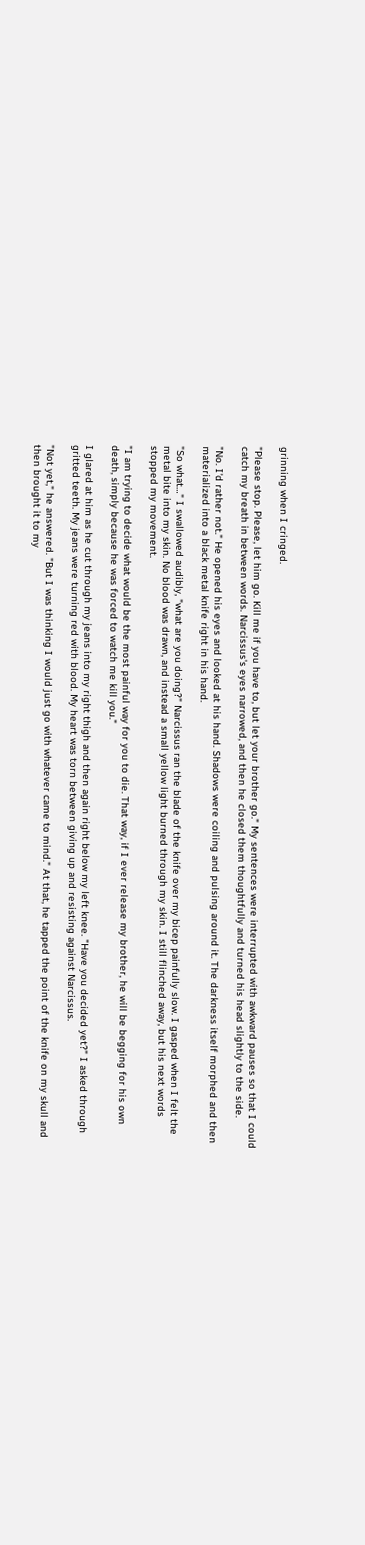grinning when I cringed.

"Please stop. Please, let him go. Kill me if you have to, but let your brother go." My sentences were interrupted with awkward pauses so that I could catch my breath in between words. Narcissus's eyes narrowed, and then he closed them thoughtfully and turned his head slightly to the side.

"No. I'd rather not." He opened his eyes and looked at his hand. Shadows were coiling and pulsing around it. The darkness itself morphed and then materialized into a black metal knife right in his hand.

"So what…" I swallowed audibly, "what are you doing?" Narcissus ran the blade of the knife over my bicep painfully slow. I gasped when I felt the metal bite into my skin. No blood was drawn, and instead a small yellow light burned through my skin. I still flinched away, but his next words stopped my movement.

"I am trying to decide what would be the most painful way for you to die. That way, if I ever release my brother, he will be begging for his own death, simply because he was forced to watch me kill you."

I glared at him as he cut through my jeans into my right thigh and then again right below my left knee. "Have you decided yet?" I asked through gritted teeth. My jeans were turning red with blood. My heart was torn between giving up and resisting against Narcissus.

"Not yet," he answered. "But I was thinking I would just go with whatever came to mind." At that, he tapped the point of the knife on my skull and then brought it to my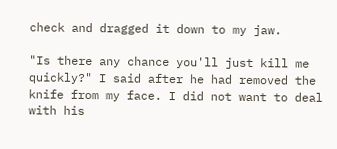check and dragged it down to my jaw.

"Is there any chance you'll just kill me quickly?" I said after he had removed the knife from my face. I did not want to deal with his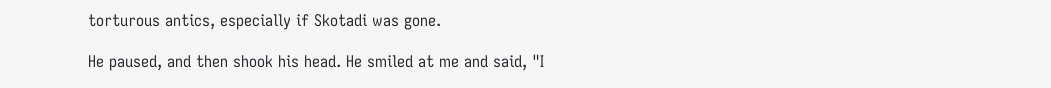torturous antics, especially if Skotadi was gone.

He paused, and then shook his head. He smiled at me and said, "I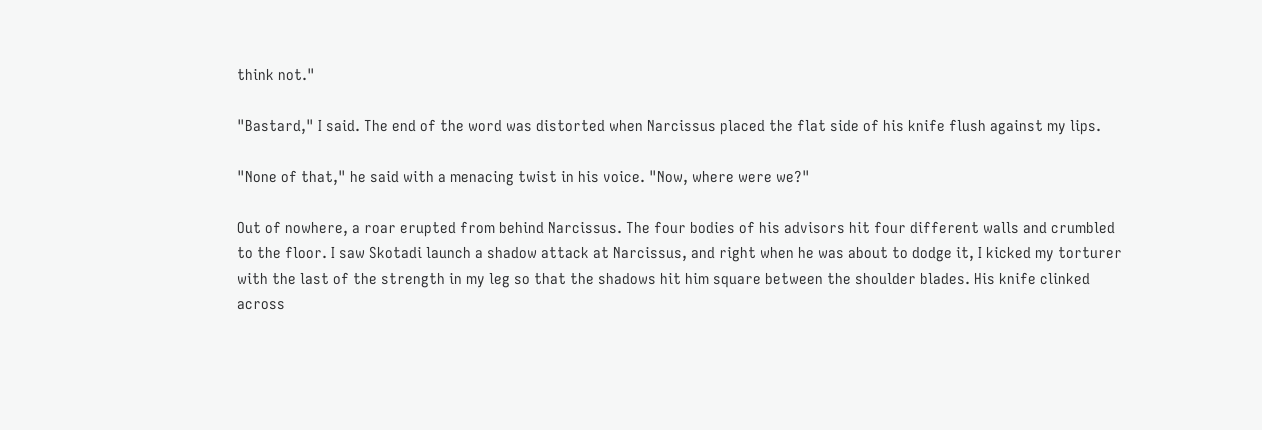think not."

"Bastard," I said. The end of the word was distorted when Narcissus placed the flat side of his knife flush against my lips.

"None of that," he said with a menacing twist in his voice. "Now, where were we?"

Out of nowhere, a roar erupted from behind Narcissus. The four bodies of his advisors hit four different walls and crumbled to the floor. I saw Skotadi launch a shadow attack at Narcissus, and right when he was about to dodge it, I kicked my torturer with the last of the strength in my leg so that the shadows hit him square between the shoulder blades. His knife clinked across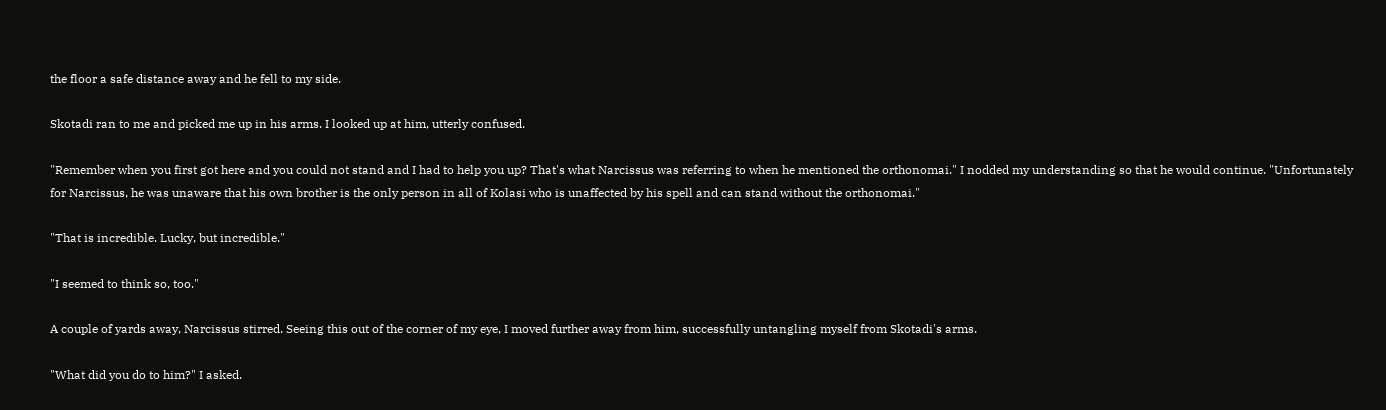the floor a safe distance away and he fell to my side.

Skotadi ran to me and picked me up in his arms. I looked up at him, utterly confused.

"Remember when you first got here and you could not stand and I had to help you up? That's what Narcissus was referring to when he mentioned the orthonomai." I nodded my understanding so that he would continue. "Unfortunately for Narcissus, he was unaware that his own brother is the only person in all of Kolasi who is unaffected by his spell and can stand without the orthonomai."

"That is incredible. Lucky, but incredible."

"I seemed to think so, too."

A couple of yards away, Narcissus stirred. Seeing this out of the corner of my eye, I moved further away from him, successfully untangling myself from Skotadi's arms.

"What did you do to him?" I asked.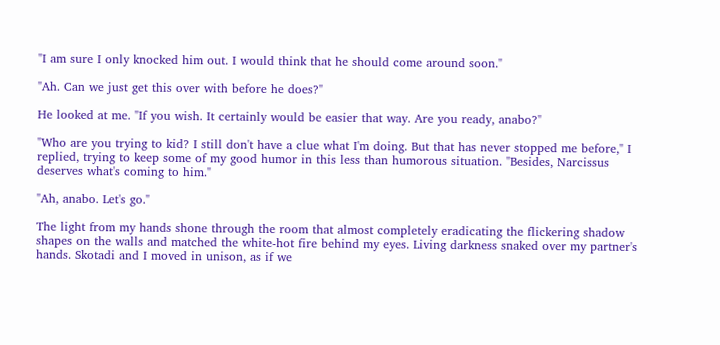"I am sure I only knocked him out. I would think that he should come around soon."

"Ah. Can we just get this over with before he does?"

He looked at me. "If you wish. It certainly would be easier that way. Are you ready, anabo?"

"Who are you trying to kid? I still don't have a clue what I'm doing. But that has never stopped me before," I replied, trying to keep some of my good humor in this less than humorous situation. "Besides, Narcissus deserves what's coming to him."

"Ah, anabo. Let's go."

The light from my hands shone through the room that almost completely eradicating the flickering shadow shapes on the walls and matched the white-hot fire behind my eyes. Living darkness snaked over my partner's hands. Skotadi and I moved in unison, as if we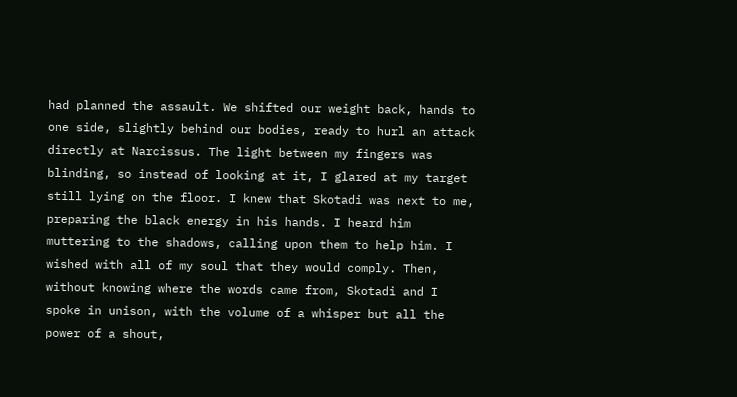had planned the assault. We shifted our weight back, hands to one side, slightly behind our bodies, ready to hurl an attack directly at Narcissus. The light between my fingers was blinding, so instead of looking at it, I glared at my target still lying on the floor. I knew that Skotadi was next to me, preparing the black energy in his hands. I heard him muttering to the shadows, calling upon them to help him. I wished with all of my soul that they would comply. Then, without knowing where the words came from, Skotadi and I spoke in unison, with the volume of a whisper but all the power of a shout,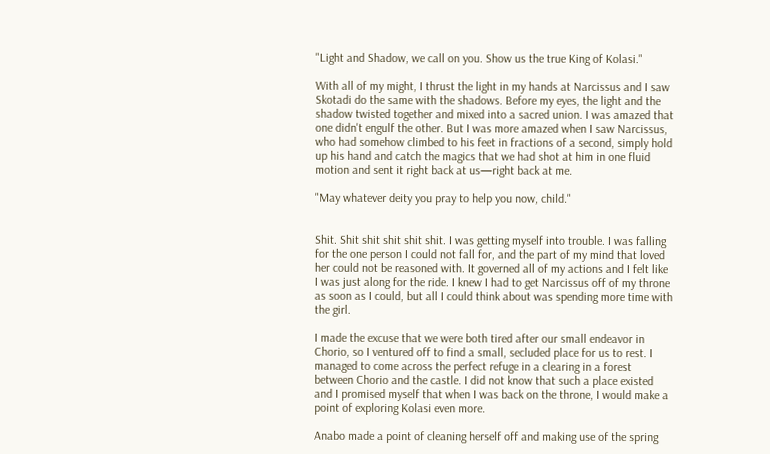"Light and Shadow, we call on you. Show us the true King of Kolasi."

With all of my might, I thrust the light in my hands at Narcissus and I saw Skotadi do the same with the shadows. Before my eyes, the light and the shadow twisted together and mixed into a sacred union. I was amazed that one didn't engulf the other. But I was more amazed when I saw Narcissus, who had somehow climbed to his feet in fractions of a second, simply hold up his hand and catch the magics that we had shot at him in one fluid motion and sent it right back at us—right back at me.

"May whatever deity you pray to help you now, child."


Shit. Shit shit shit shit shit. I was getting myself into trouble. I was falling for the one person I could not fall for, and the part of my mind that loved her could not be reasoned with. It governed all of my actions and I felt like I was just along for the ride. I knew I had to get Narcissus off of my throne as soon as I could, but all I could think about was spending more time with the girl.

I made the excuse that we were both tired after our small endeavor in Chorio, so I ventured off to find a small, secluded place for us to rest. I managed to come across the perfect refuge in a clearing in a forest between Chorio and the castle. I did not know that such a place existed and I promised myself that when I was back on the throne, I would make a point of exploring Kolasi even more.

Anabo made a point of cleaning herself off and making use of the spring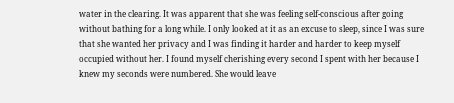water in the clearing. It was apparent that she was feeling self-conscious after going without bathing for a long while. I only looked at it as an excuse to sleep, since I was sure that she wanted her privacy and I was finding it harder and harder to keep myself occupied without her. I found myself cherishing every second I spent with her because I knew my seconds were numbered. She would leave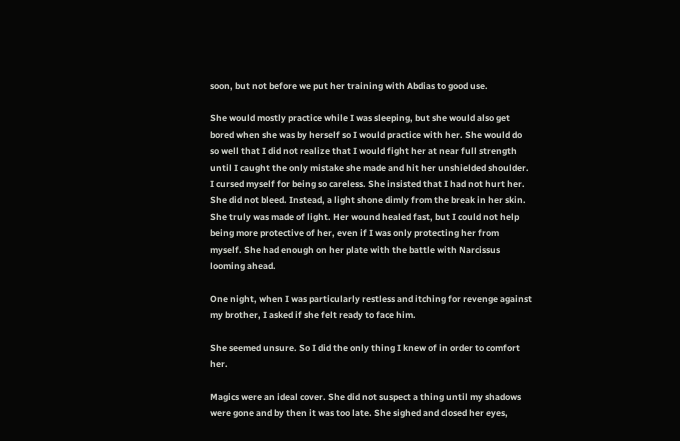soon, but not before we put her training with Abdias to good use.

She would mostly practice while I was sleeping, but she would also get bored when she was by herself so I would practice with her. She would do so well that I did not realize that I would fight her at near full strength until I caught the only mistake she made and hit her unshielded shoulder. I cursed myself for being so careless. She insisted that I had not hurt her. She did not bleed. Instead, a light shone dimly from the break in her skin. She truly was made of light. Her wound healed fast, but I could not help being more protective of her, even if I was only protecting her from myself. She had enough on her plate with the battle with Narcissus looming ahead.

One night, when I was particularly restless and itching for revenge against my brother, I asked if she felt ready to face him.

She seemed unsure. So I did the only thing I knew of in order to comfort her.

Magics were an ideal cover. She did not suspect a thing until my shadows were gone and by then it was too late. She sighed and closed her eyes,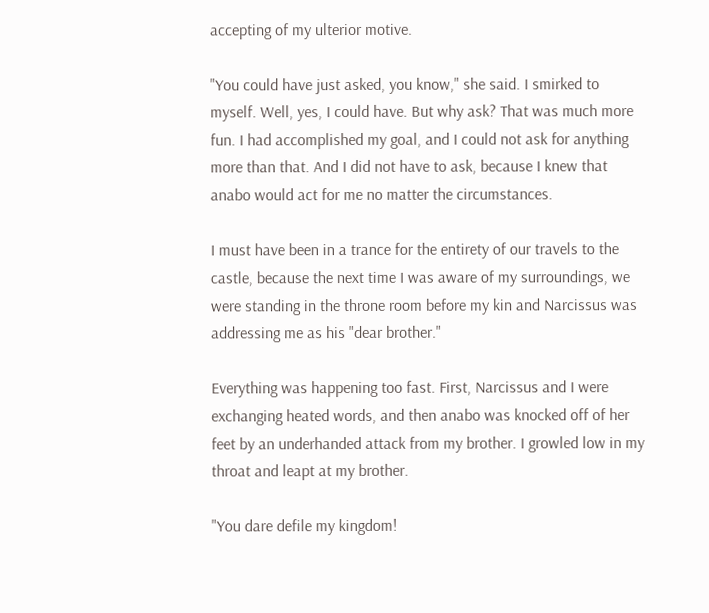accepting of my ulterior motive.

"You could have just asked, you know," she said. I smirked to myself. Well, yes, I could have. But why ask? That was much more fun. I had accomplished my goal, and I could not ask for anything more than that. And I did not have to ask, because I knew that anabo would act for me no matter the circumstances.

I must have been in a trance for the entirety of our travels to the castle, because the next time I was aware of my surroundings, we were standing in the throne room before my kin and Narcissus was addressing me as his "dear brother."

Everything was happening too fast. First, Narcissus and I were exchanging heated words, and then anabo was knocked off of her feet by an underhanded attack from my brother. I growled low in my throat and leapt at my brother.

"You dare defile my kingdom!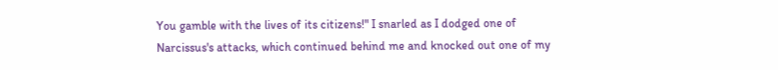You gamble with the lives of its citizens!" I snarled as I dodged one of Narcissus's attacks, which continued behind me and knocked out one of my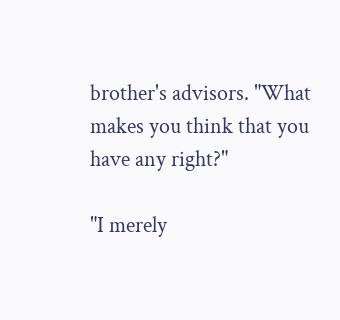brother's advisors. "What makes you think that you have any right?"

"I merely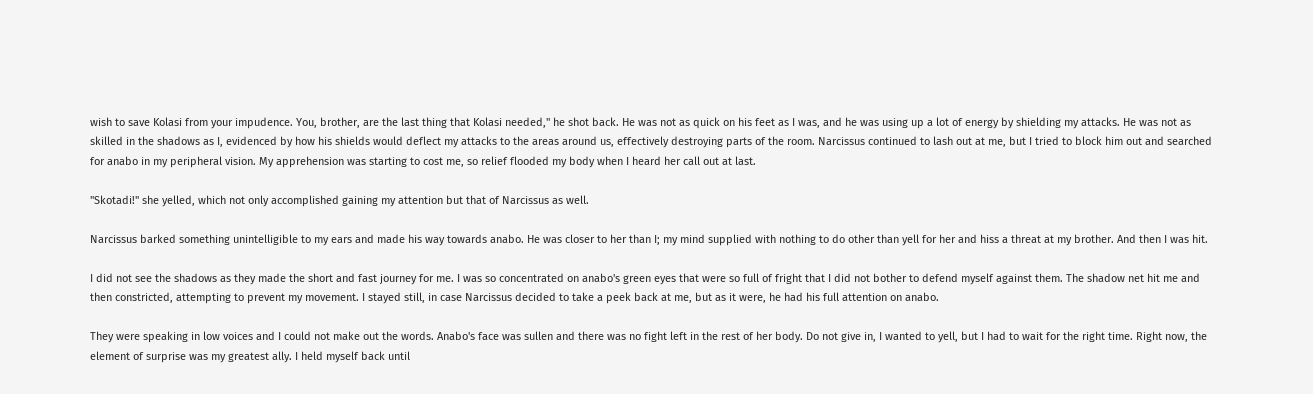wish to save Kolasi from your impudence. You, brother, are the last thing that Kolasi needed," he shot back. He was not as quick on his feet as I was, and he was using up a lot of energy by shielding my attacks. He was not as skilled in the shadows as I, evidenced by how his shields would deflect my attacks to the areas around us, effectively destroying parts of the room. Narcissus continued to lash out at me, but I tried to block him out and searched for anabo in my peripheral vision. My apprehension was starting to cost me, so relief flooded my body when I heard her call out at last.

"Skotadi!" she yelled, which not only accomplished gaining my attention but that of Narcissus as well.

Narcissus barked something unintelligible to my ears and made his way towards anabo. He was closer to her than I; my mind supplied with nothing to do other than yell for her and hiss a threat at my brother. And then I was hit.

I did not see the shadows as they made the short and fast journey for me. I was so concentrated on anabo's green eyes that were so full of fright that I did not bother to defend myself against them. The shadow net hit me and then constricted, attempting to prevent my movement. I stayed still, in case Narcissus decided to take a peek back at me, but as it were, he had his full attention on anabo.

They were speaking in low voices and I could not make out the words. Anabo's face was sullen and there was no fight left in the rest of her body. Do not give in, I wanted to yell, but I had to wait for the right time. Right now, the element of surprise was my greatest ally. I held myself back until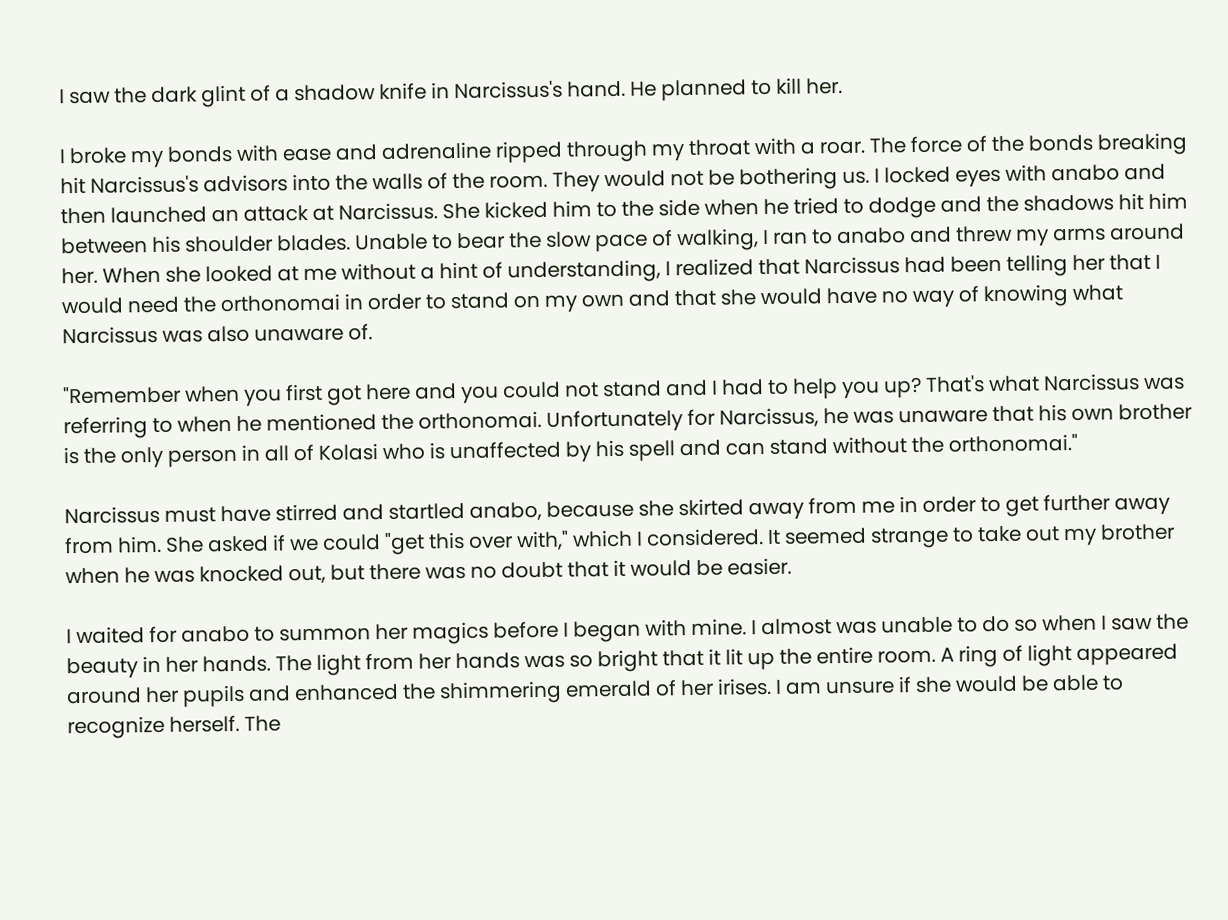I saw the dark glint of a shadow knife in Narcissus's hand. He planned to kill her.

I broke my bonds with ease and adrenaline ripped through my throat with a roar. The force of the bonds breaking hit Narcissus's advisors into the walls of the room. They would not be bothering us. I locked eyes with anabo and then launched an attack at Narcissus. She kicked him to the side when he tried to dodge and the shadows hit him between his shoulder blades. Unable to bear the slow pace of walking, I ran to anabo and threw my arms around her. When she looked at me without a hint of understanding, I realized that Narcissus had been telling her that I would need the orthonomai in order to stand on my own and that she would have no way of knowing what Narcissus was also unaware of.

"Remember when you first got here and you could not stand and I had to help you up? That's what Narcissus was referring to when he mentioned the orthonomai. Unfortunately for Narcissus, he was unaware that his own brother is the only person in all of Kolasi who is unaffected by his spell and can stand without the orthonomai."

Narcissus must have stirred and startled anabo, because she skirted away from me in order to get further away from him. She asked if we could "get this over with," which I considered. It seemed strange to take out my brother when he was knocked out, but there was no doubt that it would be easier.

I waited for anabo to summon her magics before I began with mine. I almost was unable to do so when I saw the beauty in her hands. The light from her hands was so bright that it lit up the entire room. A ring of light appeared around her pupils and enhanced the shimmering emerald of her irises. I am unsure if she would be able to recognize herself. The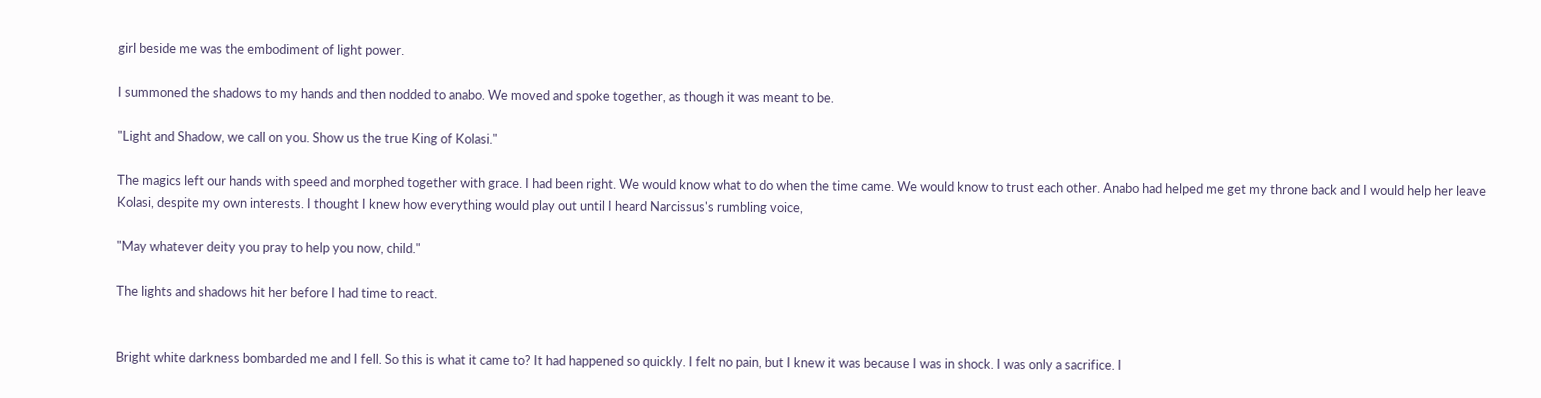girl beside me was the embodiment of light power.

I summoned the shadows to my hands and then nodded to anabo. We moved and spoke together, as though it was meant to be.

"Light and Shadow, we call on you. Show us the true King of Kolasi."

The magics left our hands with speed and morphed together with grace. I had been right. We would know what to do when the time came. We would know to trust each other. Anabo had helped me get my throne back and I would help her leave Kolasi, despite my own interests. I thought I knew how everything would play out until I heard Narcissus's rumbling voice,

"May whatever deity you pray to help you now, child."

The lights and shadows hit her before I had time to react.


Bright white darkness bombarded me and I fell. So this is what it came to? It had happened so quickly. I felt no pain, but I knew it was because I was in shock. I was only a sacrifice. I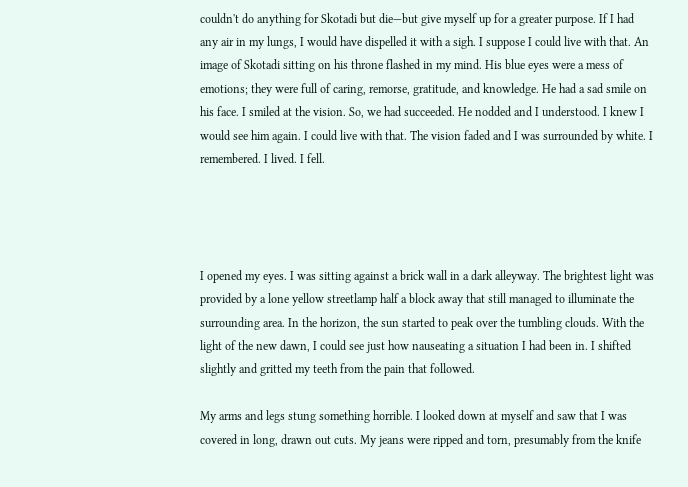couldn't do anything for Skotadi but die—but give myself up for a greater purpose. If I had any air in my lungs, I would have dispelled it with a sigh. I suppose I could live with that. An image of Skotadi sitting on his throne flashed in my mind. His blue eyes were a mess of emotions; they were full of caring, remorse, gratitude, and knowledge. He had a sad smile on his face. I smiled at the vision. So, we had succeeded. He nodded and I understood. I knew I would see him again. I could live with that. The vision faded and I was surrounded by white. I remembered. I lived. I fell.




I opened my eyes. I was sitting against a brick wall in a dark alleyway. The brightest light was provided by a lone yellow streetlamp half a block away that still managed to illuminate the surrounding area. In the horizon, the sun started to peak over the tumbling clouds. With the light of the new dawn, I could see just how nauseating a situation I had been in. I shifted slightly and gritted my teeth from the pain that followed.

My arms and legs stung something horrible. I looked down at myself and saw that I was covered in long, drawn out cuts. My jeans were ripped and torn, presumably from the knife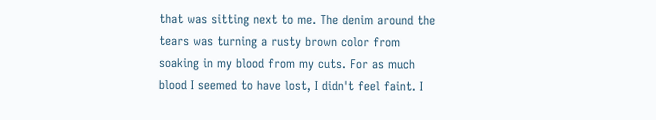that was sitting next to me. The denim around the tears was turning a rusty brown color from soaking in my blood from my cuts. For as much blood I seemed to have lost, I didn't feel faint. I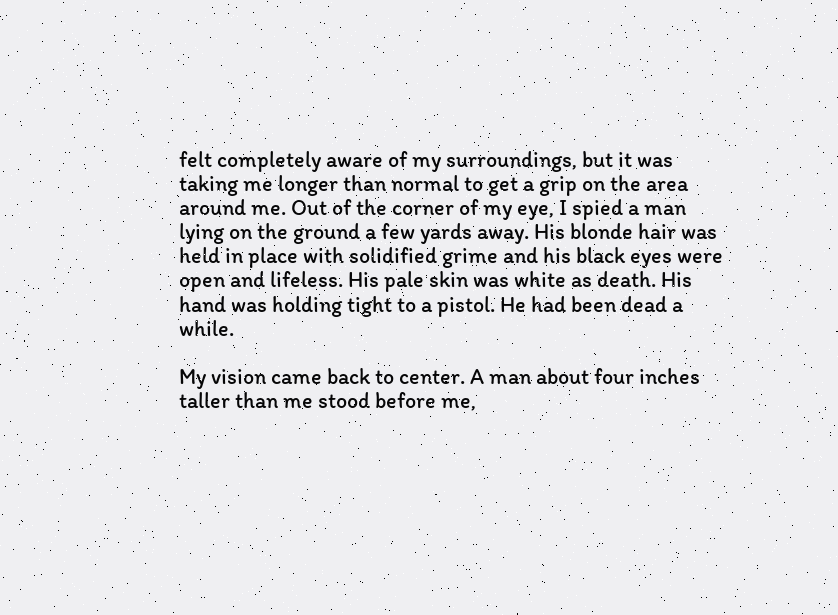felt completely aware of my surroundings, but it was taking me longer than normal to get a grip on the area around me. Out of the corner of my eye, I spied a man lying on the ground a few yards away. His blonde hair was held in place with solidified grime and his black eyes were open and lifeless. His pale skin was white as death. His hand was holding tight to a pistol. He had been dead a while.

My vision came back to center. A man about four inches taller than me stood before me,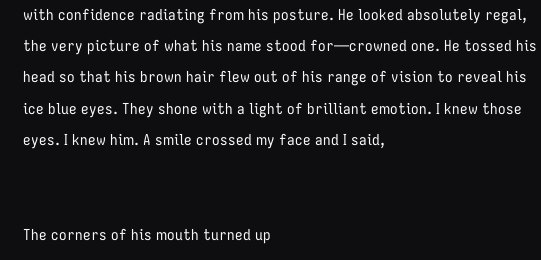with confidence radiating from his posture. He looked absolutely regal, the very picture of what his name stood for—crowned one. He tossed his head so that his brown hair flew out of his range of vision to reveal his ice blue eyes. They shone with a light of brilliant emotion. I knew those eyes. I knew him. A smile crossed my face and I said,


The corners of his mouth turned up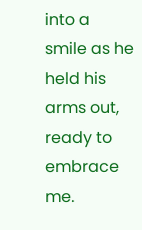into a smile as he held his arms out, ready to embrace me.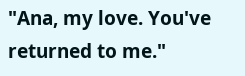"Ana, my love. You've returned to me."